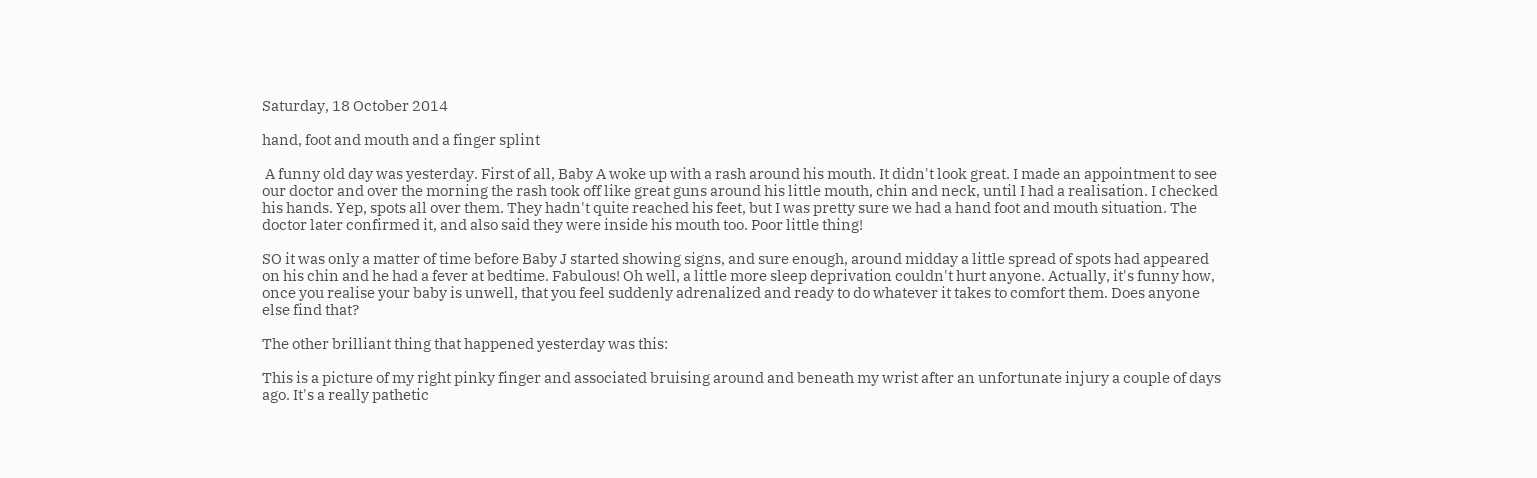Saturday, 18 October 2014

hand, foot and mouth and a finger splint

 A funny old day was yesterday. First of all, Baby A woke up with a rash around his mouth. It didn't look great. I made an appointment to see our doctor and over the morning the rash took off like great guns around his little mouth, chin and neck, until I had a realisation. I checked his hands. Yep, spots all over them. They hadn't quite reached his feet, but I was pretty sure we had a hand foot and mouth situation. The doctor later confirmed it, and also said they were inside his mouth too. Poor little thing!

SO it was only a matter of time before Baby J started showing signs, and sure enough, around midday a little spread of spots had appeared on his chin and he had a fever at bedtime. Fabulous! Oh well, a little more sleep deprivation couldn't hurt anyone. Actually, it's funny how, once you realise your baby is unwell, that you feel suddenly adrenalized and ready to do whatever it takes to comfort them. Does anyone else find that?

The other brilliant thing that happened yesterday was this:

This is a picture of my right pinky finger and associated bruising around and beneath my wrist after an unfortunate injury a couple of days ago. It's a really pathetic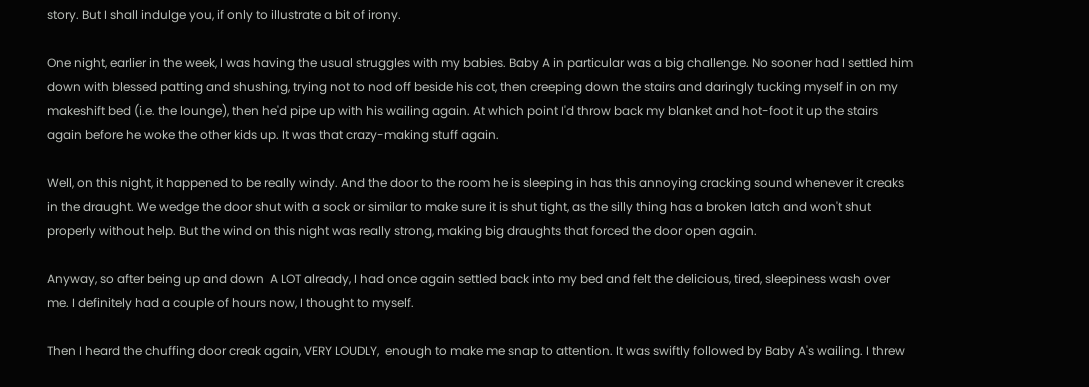story. But I shall indulge you, if only to illustrate a bit of irony.

One night, earlier in the week, I was having the usual struggles with my babies. Baby A in particular was a big challenge. No sooner had I settled him down with blessed patting and shushing, trying not to nod off beside his cot, then creeping down the stairs and daringly tucking myself in on my makeshift bed (i.e. the lounge), then he'd pipe up with his wailing again. At which point I'd throw back my blanket and hot-foot it up the stairs again before he woke the other kids up. It was that crazy-making stuff again.

Well, on this night, it happened to be really windy. And the door to the room he is sleeping in has this annoying cracking sound whenever it creaks in the draught. We wedge the door shut with a sock or similar to make sure it is shut tight, as the silly thing has a broken latch and won't shut properly without help. But the wind on this night was really strong, making big draughts that forced the door open again.

Anyway, so after being up and down  A LOT already, I had once again settled back into my bed and felt the delicious, tired, sleepiness wash over me. I definitely had a couple of hours now, I thought to myself.

Then I heard the chuffing door creak again, VERY LOUDLY,  enough to make me snap to attention. It was swiftly followed by Baby A's wailing. I threw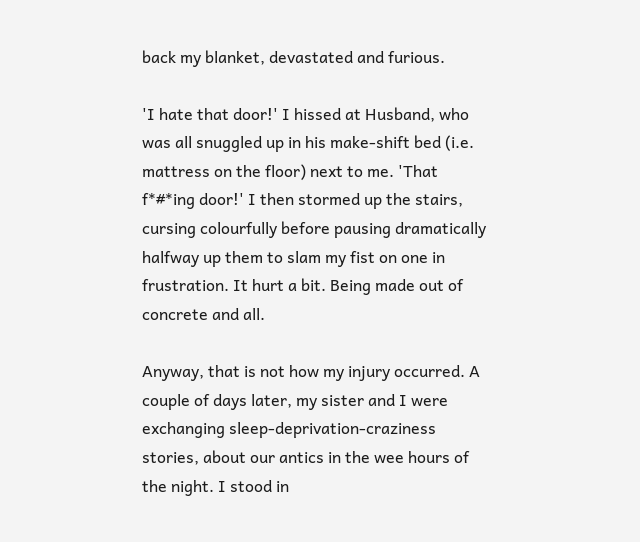back my blanket, devastated and furious.

'I hate that door!' I hissed at Husband, who was all snuggled up in his make-shift bed (i.e. mattress on the floor) next to me. 'That f*#*ing door!' I then stormed up the stairs, cursing colourfully before pausing dramatically halfway up them to slam my fist on one in frustration. It hurt a bit. Being made out of concrete and all.

Anyway, that is not how my injury occurred. A couple of days later, my sister and I were exchanging sleep-deprivation-craziness stories, about our antics in the wee hours of the night. I stood in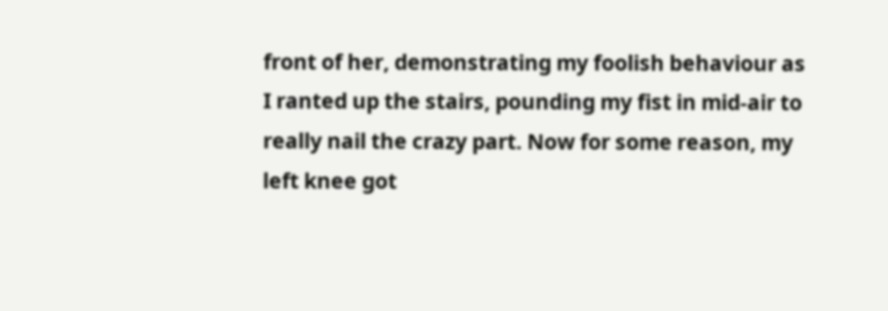front of her, demonstrating my foolish behaviour as I ranted up the stairs, pounding my fist in mid-air to really nail the crazy part. Now for some reason, my left knee got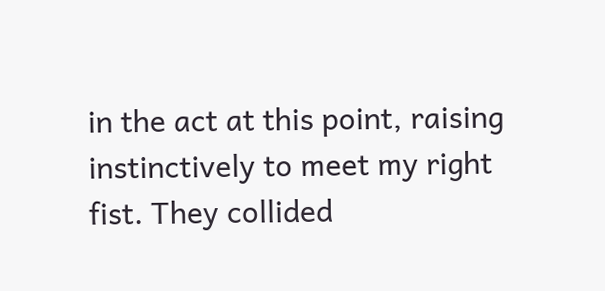in the act at this point, raising instinctively to meet my right fist. They collided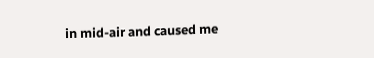in mid-air and caused me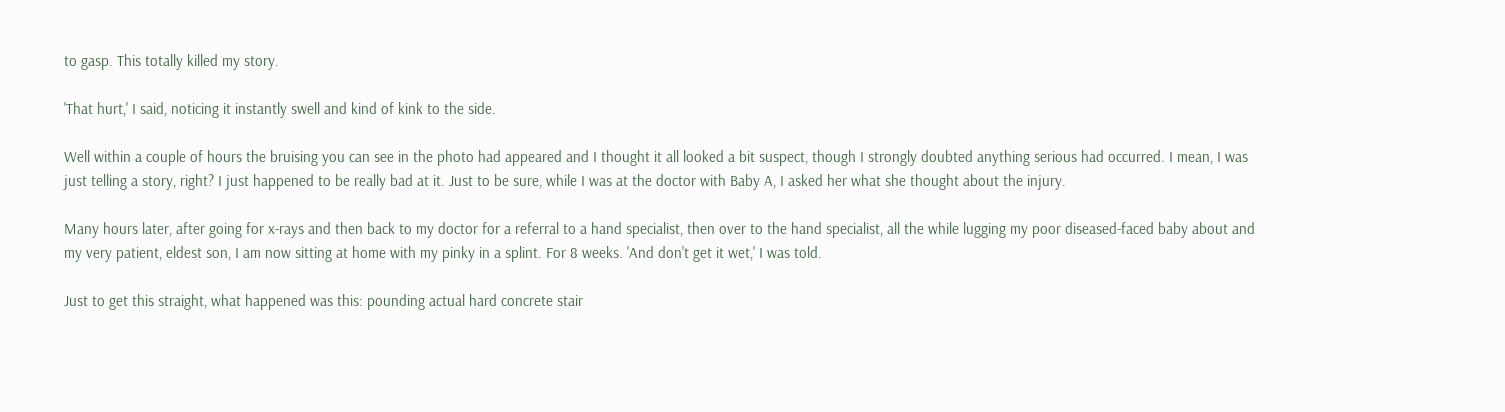to gasp. This totally killed my story.

'That hurt,' I said, noticing it instantly swell and kind of kink to the side.

Well within a couple of hours the bruising you can see in the photo had appeared and I thought it all looked a bit suspect, though I strongly doubted anything serious had occurred. I mean, I was just telling a story, right? I just happened to be really bad at it. Just to be sure, while I was at the doctor with Baby A, I asked her what she thought about the injury.

Many hours later, after going for x-rays and then back to my doctor for a referral to a hand specialist, then over to the hand specialist, all the while lugging my poor diseased-faced baby about and my very patient, eldest son, I am now sitting at home with my pinky in a splint. For 8 weeks. 'And don't get it wet,' I was told.

Just to get this straight, what happened was this: pounding actual hard concrete stair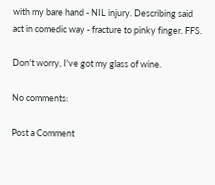with my bare hand - NIL injury. Describing said act in comedic way - fracture to pinky finger. FFS.

Don't worry, I've got my glass of wine.

No comments:

Post a Comment